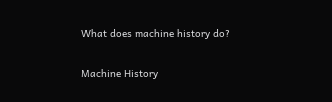What does machine history do?

Machine History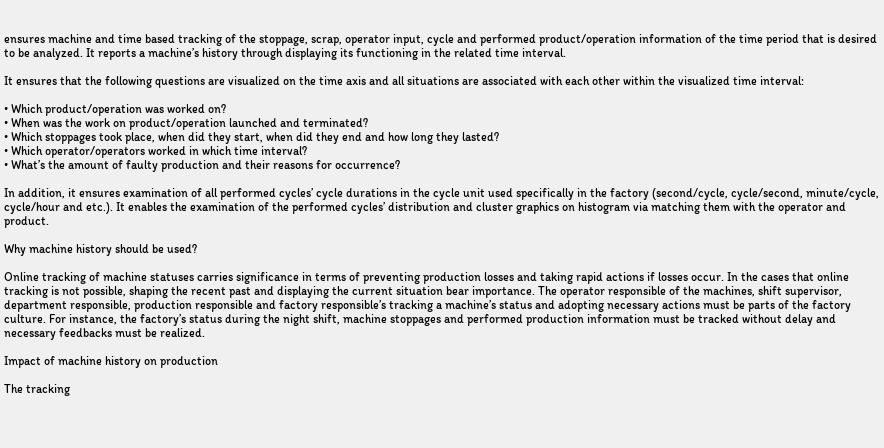ensures machine and time based tracking of the stoppage, scrap, operator input, cycle and performed product/operation information of the time period that is desired to be analyzed. It reports a machine’s history through displaying its functioning in the related time interval.

It ensures that the following questions are visualized on the time axis and all situations are associated with each other within the visualized time interval:

• Which product/operation was worked on?
• When was the work on product/operation launched and terminated?
• Which stoppages took place, when did they start, when did they end and how long they lasted?
• Which operator/operators worked in which time interval?
• What’s the amount of faulty production and their reasons for occurrence?

In addition, it ensures examination of all performed cycles’ cycle durations in the cycle unit used specifically in the factory (second/cycle, cycle/second, minute/cycle, cycle/hour and etc.). It enables the examination of the performed cycles’ distribution and cluster graphics on histogram via matching them with the operator and product.

Why machine history should be used?

Online tracking of machine statuses carries significance in terms of preventing production losses and taking rapid actions if losses occur. In the cases that online tracking is not possible, shaping the recent past and displaying the current situation bear importance. The operator responsible of the machines, shift supervisor, department responsible, production responsible and factory responsible’s tracking a machine’s status and adopting necessary actions must be parts of the factory culture. For instance, the factory’s status during the night shift, machine stoppages and performed production information must be tracked without delay and necessary feedbacks must be realized.

Impact of machine history on production

The tracking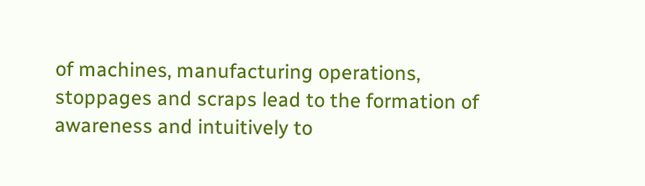of machines, manufacturing operations, stoppages and scraps lead to the formation of awareness and intuitively to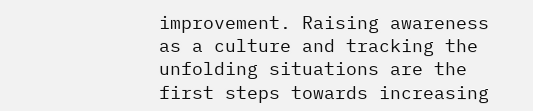improvement. Raising awareness as a culture and tracking the unfolding situations are the first steps towards increasing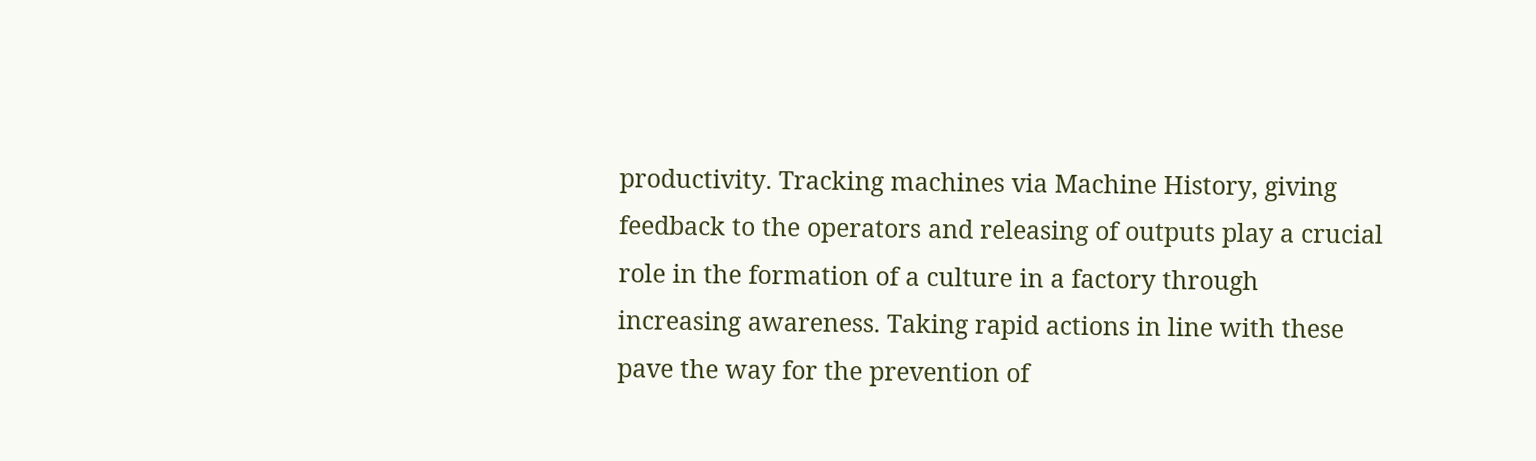productivity. Tracking machines via Machine History, giving feedback to the operators and releasing of outputs play a crucial role in the formation of a culture in a factory through increasing awareness. Taking rapid actions in line with these pave the way for the prevention of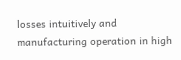losses intuitively and manufacturing operation in high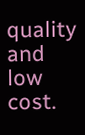quality and low cost.